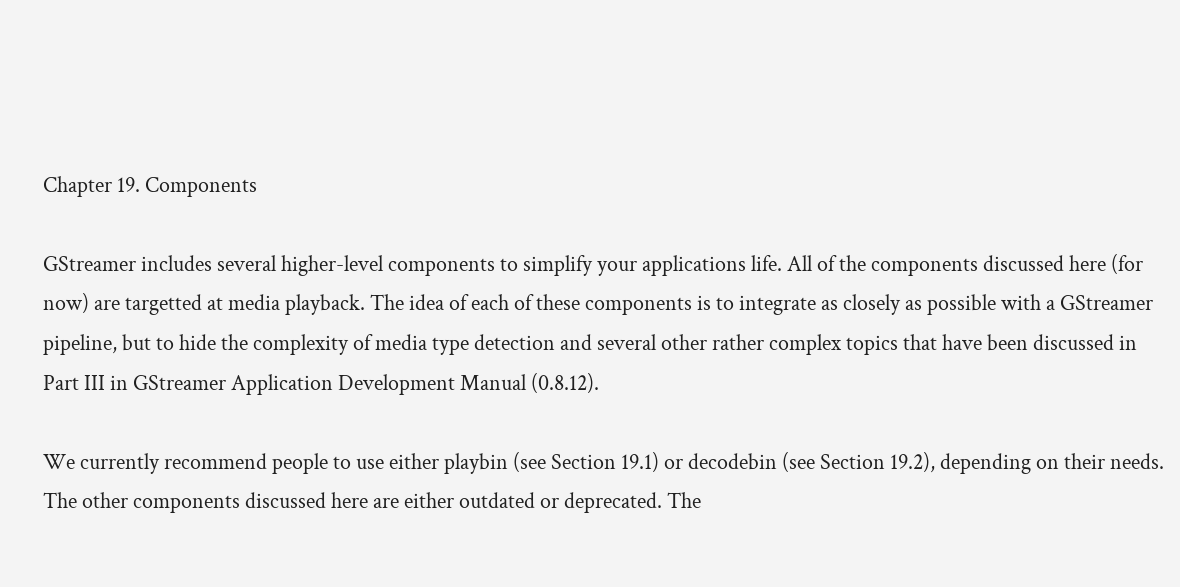Chapter 19. Components

GStreamer includes several higher-level components to simplify your applications life. All of the components discussed here (for now) are targetted at media playback. The idea of each of these components is to integrate as closely as possible with a GStreamer pipeline, but to hide the complexity of media type detection and several other rather complex topics that have been discussed in Part III in GStreamer Application Development Manual (0.8.12).

We currently recommend people to use either playbin (see Section 19.1) or decodebin (see Section 19.2), depending on their needs. The other components discussed here are either outdated or deprecated. The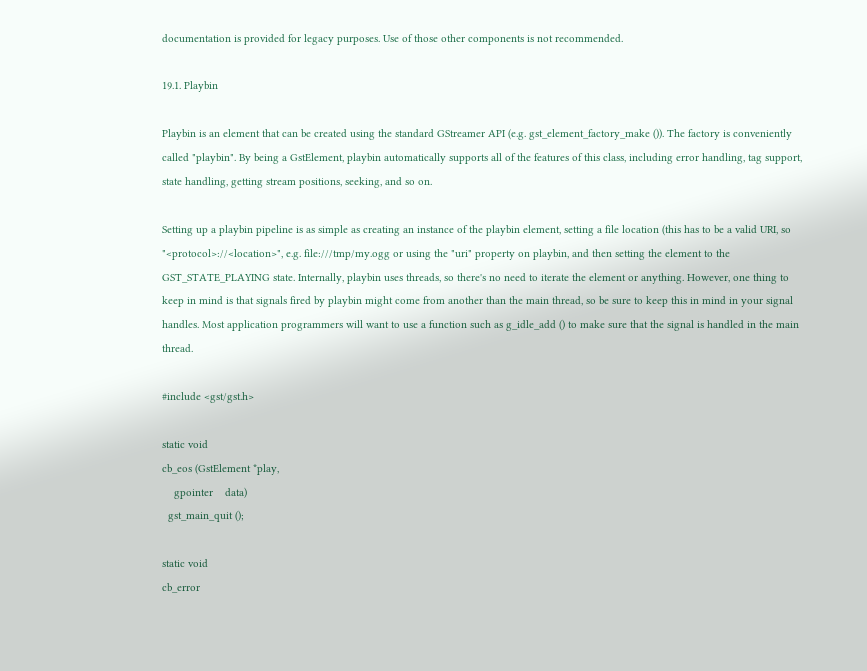documentation is provided for legacy purposes. Use of those other components is not recommended.

19.1. Playbin

Playbin is an element that can be created using the standard GStreamer API (e.g. gst_element_factory_make ()). The factory is conveniently called "playbin". By being a GstElement, playbin automatically supports all of the features of this class, including error handling, tag support, state handling, getting stream positions, seeking, and so on.

Setting up a playbin pipeline is as simple as creating an instance of the playbin element, setting a file location (this has to be a valid URI, so "<protocol>://<location>", e.g. file:///tmp/my.ogg or using the "uri" property on playbin, and then setting the element to the GST_STATE_PLAYING state. Internally, playbin uses threads, so there's no need to iterate the element or anything. However, one thing to keep in mind is that signals fired by playbin might come from another than the main thread, so be sure to keep this in mind in your signal handles. Most application programmers will want to use a function such as g_idle_add () to make sure that the signal is handled in the main thread.

#include <gst/gst.h>

static void
cb_eos (GstElement *play,
    gpointer    data)
  gst_main_quit ();

static void
cb_error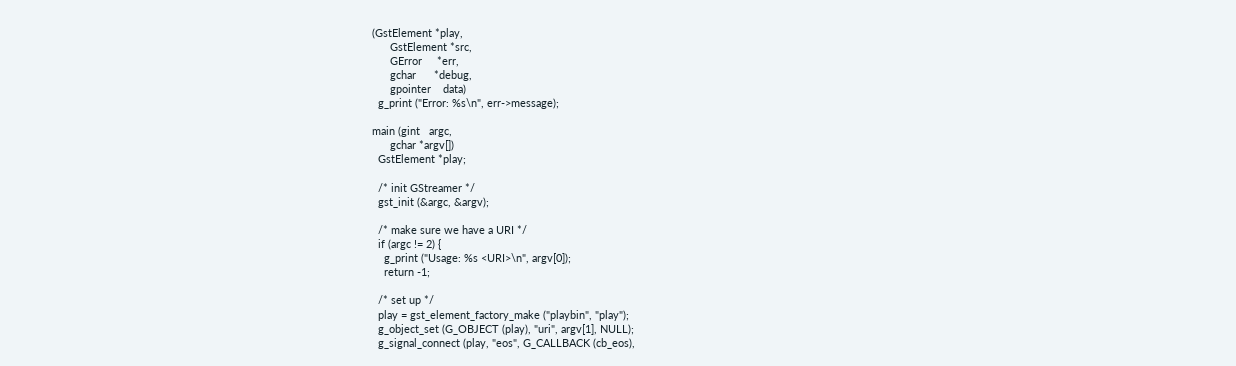(GstElement *play,
      GstElement *src,
      GError     *err,
      gchar      *debug,
      gpointer    data)
  g_print ("Error: %s\n", err->message);

main (gint   argc,
      gchar *argv[])
  GstElement *play;

  /* init GStreamer */
  gst_init (&argc, &argv);

  /* make sure we have a URI */
  if (argc != 2) {
    g_print ("Usage: %s <URI>\n", argv[0]);
    return -1;

  /* set up */
  play = gst_element_factory_make ("playbin", "play");
  g_object_set (G_OBJECT (play), "uri", argv[1], NULL);
  g_signal_connect (play, "eos", G_CALLBACK (cb_eos),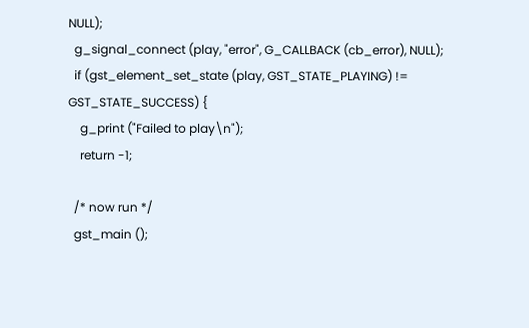NULL);
  g_signal_connect (play, "error", G_CALLBACK (cb_error), NULL);
  if (gst_element_set_state (play, GST_STATE_PLAYING) != GST_STATE_SUCCESS) {
    g_print ("Failed to play\n");
    return -1;

  /* now run */
  gst_main ();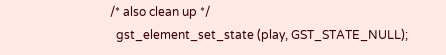/* also clean up */
  gst_element_set_state (play, GST_STATE_NULL);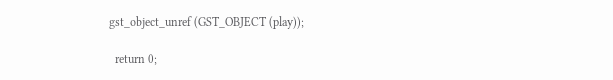gst_object_unref (GST_OBJECT (play));

  return 0;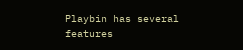Playbin has several features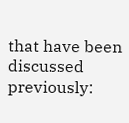that have been discussed previously: